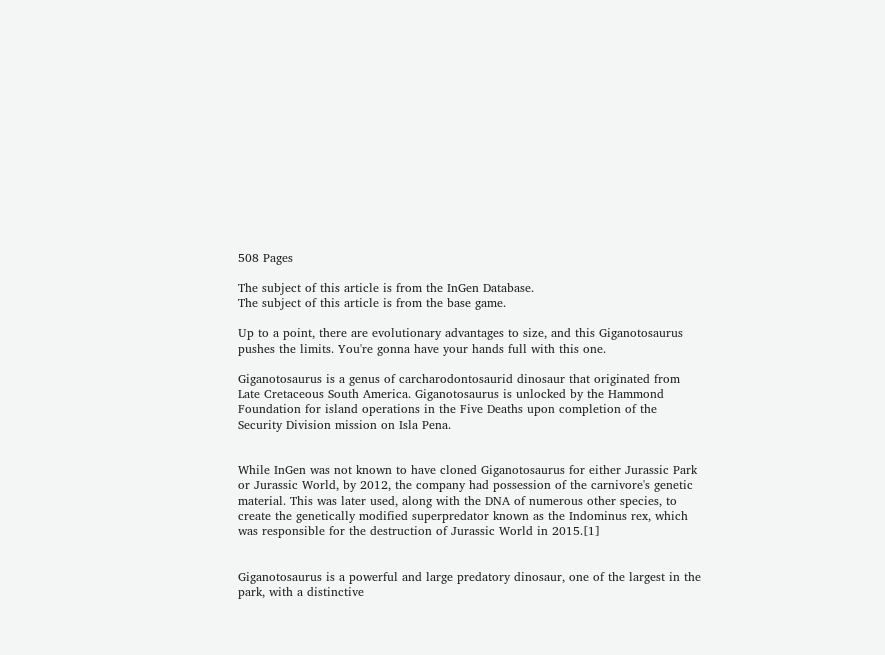508 Pages

The subject of this article is from the InGen Database.
The subject of this article is from the base game.

Up to a point, there are evolutionary advantages to size, and this Giganotosaurus pushes the limits. You're gonna have your hands full with this one.

Giganotosaurus is a genus of carcharodontosaurid dinosaur that originated from Late Cretaceous South America. Giganotosaurus is unlocked by the Hammond Foundation for island operations in the Five Deaths upon completion of the Security Division mission on Isla Pena.


While InGen was not known to have cloned Giganotosaurus for either Jurassic Park or Jurassic World, by 2012, the company had possession of the carnivore's genetic material. This was later used, along with the DNA of numerous other species, to create the genetically modified superpredator known as the Indominus rex, which was responsible for the destruction of Jurassic World in 2015.[1]


Giganotosaurus is a powerful and large predatory dinosaur, one of the largest in the park, with a distinctive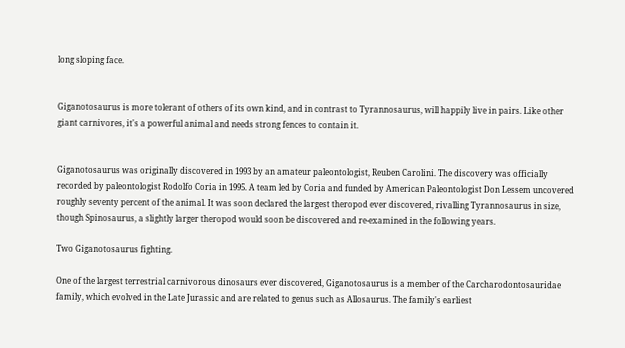long sloping face.


Giganotosaurus is more tolerant of others of its own kind, and in contrast to Tyrannosaurus, will happily live in pairs. Like other giant carnivores, it's a powerful animal and needs strong fences to contain it.


Giganotosaurus was originally discovered in 1993 by an amateur paleontologist, Reuben Carolini. The discovery was officially recorded by paleontologist Rodolfo Coria in 1995. A team led by Coria and funded by American Paleontologist Don Lessem uncovered roughly seventy percent of the animal. It was soon declared the largest theropod ever discovered, rivalling Tyrannosaurus in size, though Spinosaurus, a slightly larger theropod would soon be discovered and re-examined in the following years.

Two Giganotosaurus fighting.

One of the largest terrestrial carnivorous dinosaurs ever discovered, Giganotosaurus is a member of the Carcharodontosauridae family, which evolved in the Late Jurassic and are related to genus such as Allosaurus. The family's earliest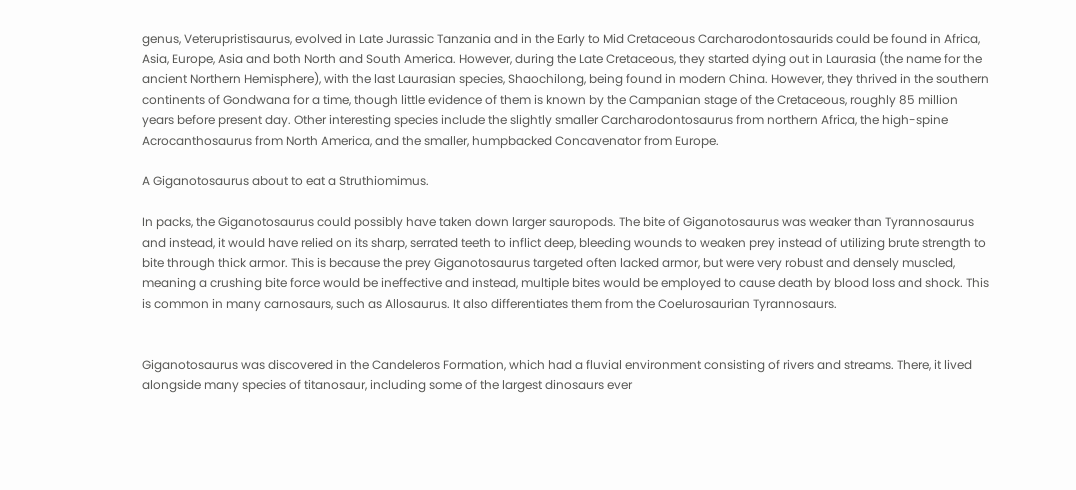genus, Veterupristisaurus, evolved in Late Jurassic Tanzania and in the Early to Mid Cretaceous Carcharodontosaurids could be found in Africa, Asia, Europe, Asia and both North and South America. However, during the Late Cretaceous, they started dying out in Laurasia (the name for the ancient Northern Hemisphere), with the last Laurasian species, Shaochilong, being found in modern China. However, they thrived in the southern continents of Gondwana for a time, though little evidence of them is known by the Campanian stage of the Cretaceous, roughly 85 million years before present day. Other interesting species include the slightly smaller Carcharodontosaurus from northern Africa, the high-spine Acrocanthosaurus from North America, and the smaller, humpbacked Concavenator from Europe.

A Giganotosaurus about to eat a Struthiomimus.

In packs, the Giganotosaurus could possibly have taken down larger sauropods. The bite of Giganotosaurus was weaker than Tyrannosaurus and instead, it would have relied on its sharp, serrated teeth to inflict deep, bleeding wounds to weaken prey instead of utilizing brute strength to bite through thick armor. This is because the prey Giganotosaurus targeted often lacked armor, but were very robust and densely muscled, meaning a crushing bite force would be ineffective and instead, multiple bites would be employed to cause death by blood loss and shock. This is common in many carnosaurs, such as Allosaurus. It also differentiates them from the Coelurosaurian Tyrannosaurs.


Giganotosaurus was discovered in the Candeleros Formation, which had a fluvial environment consisting of rivers and streams. There, it lived alongside many species of titanosaur, including some of the largest dinosaurs ever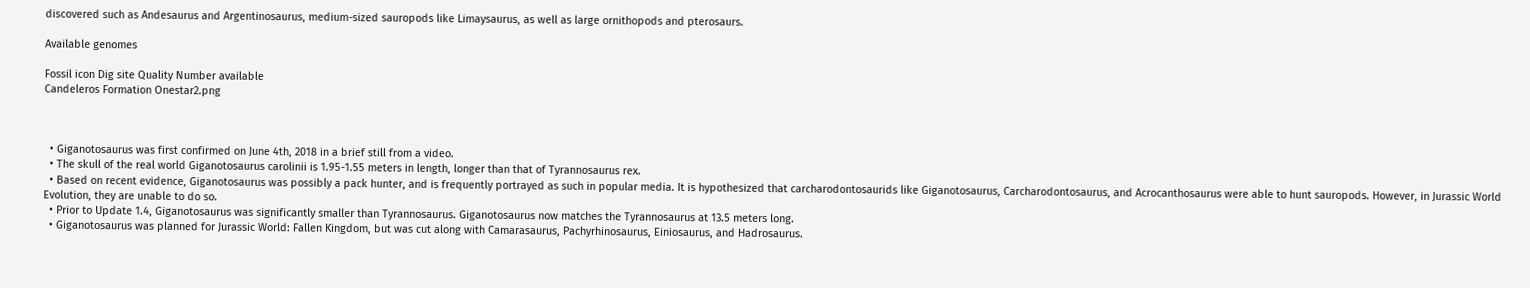discovered such as Andesaurus and Argentinosaurus, medium-sized sauropods like Limaysaurus, as well as large ornithopods and pterosaurs.

Available genomes

Fossil icon Dig site Quality Number available
Candeleros Formation Onestar2.png



  • Giganotosaurus was first confirmed on June 4th, 2018 in a brief still from a video.
  • The skull of the real world Giganotosaurus carolinii is 1.95-1.55 meters in length, longer than that of Tyrannosaurus rex.
  • Based on recent evidence, Giganotosaurus was possibly a pack hunter, and is frequently portrayed as such in popular media. It is hypothesized that carcharodontosaurids like Giganotosaurus, Carcharodontosaurus, and Acrocanthosaurus were able to hunt sauropods. However, in Jurassic World Evolution, they are unable to do so.
  • Prior to Update 1.4, Giganotosaurus was significantly smaller than Tyrannosaurus. Giganotosaurus now matches the Tyrannosaurus at 13.5 meters long.
  • Giganotosaurus was planned for Jurassic World: Fallen Kingdom, but was cut along with Camarasaurus, Pachyrhinosaurus, Einiosaurus, and Hadrosaurus.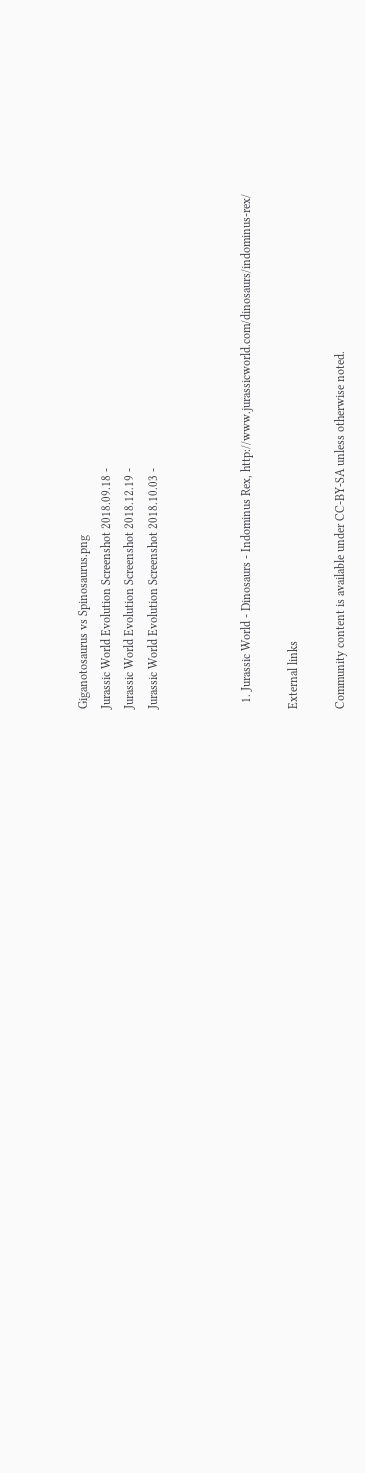Giganotosaurus vs Spinosaurus.png
Jurassic World Evolution Screenshot 2018.09.18 -
Jurassic World Evolution Screenshot 2018.12.19 -
Jurassic World Evolution Screenshot 2018.10.03 -



  1. Jurassic World - Dinosaurs - Indominus Rex, http://www.jurassicworld.com/dinosaurs/indominus-rex/

External links

Community content is available under CC-BY-SA unless otherwise noted.